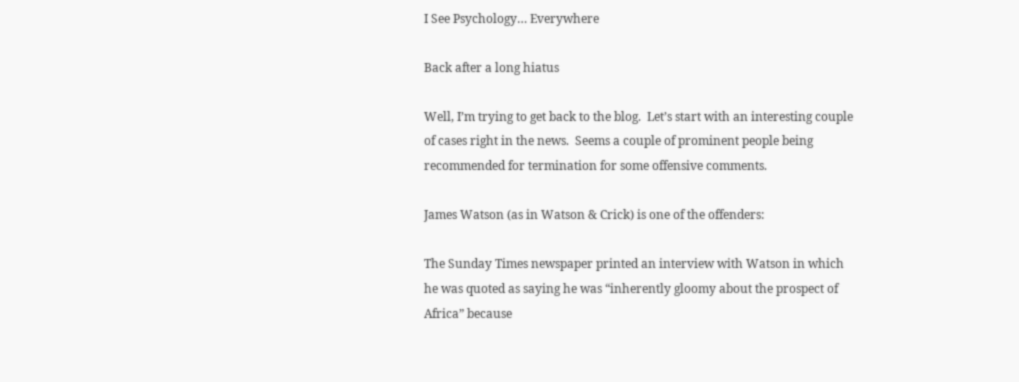I See Psychology… Everywhere

Back after a long hiatus

Well, I’m trying to get back to the blog.  Let’s start with an interesting couple of cases right in the news.  Seems a couple of prominent people being recommended for termination for some offensive comments.

James Watson (as in Watson & Crick) is one of the offenders:

The Sunday Times newspaper printed an interview with Watson in which he was quoted as saying he was “inherently gloomy about the prospect of Africa” because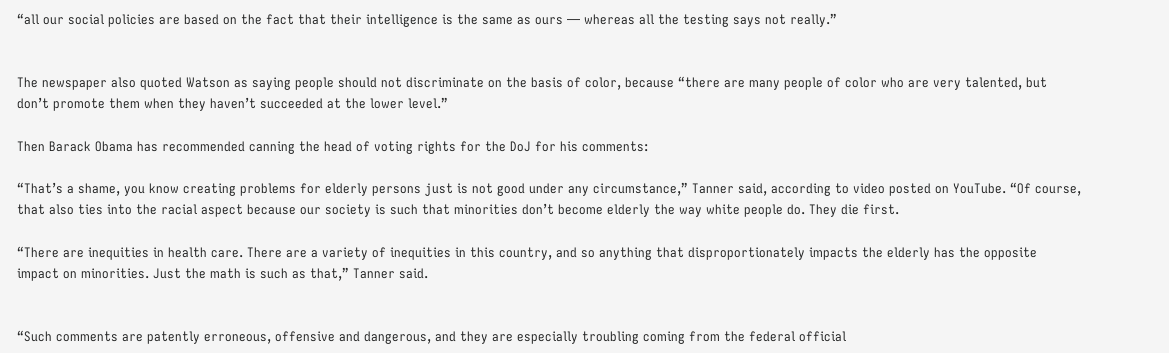“all our social policies are based on the fact that their intelligence is the same as ours — whereas all the testing says not really.”


The newspaper also quoted Watson as saying people should not discriminate on the basis of color, because “there are many people of color who are very talented, but don’t promote them when they haven’t succeeded at the lower level.”

Then Barack Obama has recommended canning the head of voting rights for the DoJ for his comments:

“That’s a shame, you know creating problems for elderly persons just is not good under any circumstance,” Tanner said, according to video posted on YouTube. “Of course, that also ties into the racial aspect because our society is such that minorities don’t become elderly the way white people do. They die first.

“There are inequities in health care. There are a variety of inequities in this country, and so anything that disproportionately impacts the elderly has the opposite impact on minorities. Just the math is such as that,” Tanner said.


“Such comments are patently erroneous, offensive and dangerous, and they are especially troubling coming from the federal official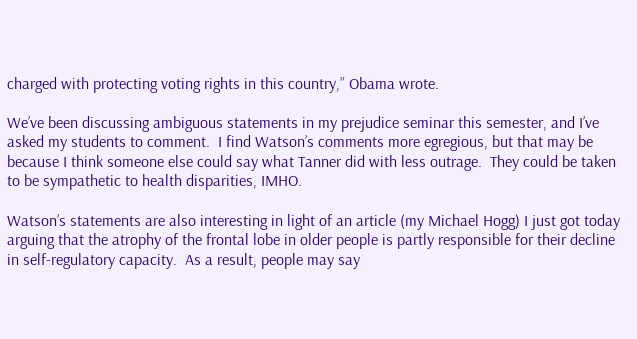charged with protecting voting rights in this country,” Obama wrote.

We’ve been discussing ambiguous statements in my prejudice seminar this semester, and I’ve asked my students to comment.  I find Watson’s comments more egregious, but that may be because I think someone else could say what Tanner did with less outrage.  They could be taken to be sympathetic to health disparities, IMHO.

Watson’s statements are also interesting in light of an article (my Michael Hogg) I just got today arguing that the atrophy of the frontal lobe in older people is partly responsible for their decline in self-regulatory capacity.  As a result, people may say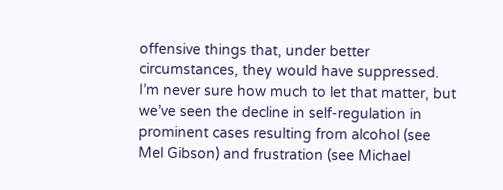offensive things that, under better circumstances, they would have suppressed.  I’m never sure how much to let that matter, but we’ve seen the decline in self-regulation in prominent cases resulting from alcohol (see Mel Gibson) and frustration (see Michael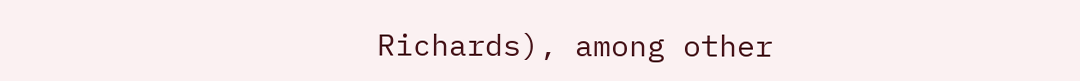Richards), among other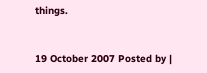things.


19 October 2007 Posted by |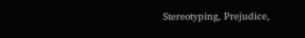Stereotyping, Prejudice,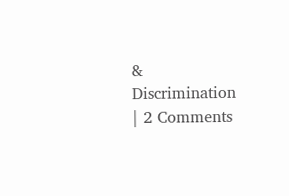& Discrimination | 2 Comments